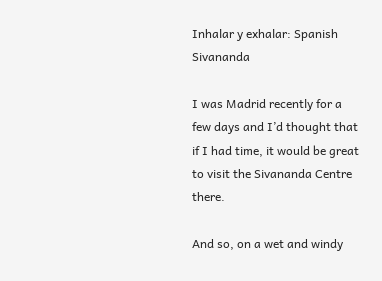Inhalar y exhalar: Spanish Sivananda

I was Madrid recently for a few days and I’d thought that if I had time, it would be great to visit the Sivananda Centre there.

And so, on a wet and windy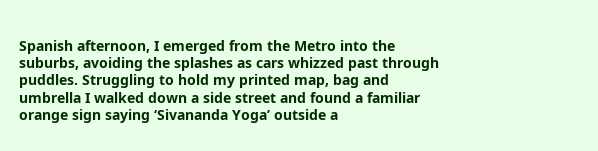Spanish afternoon, I emerged from the Metro into the suburbs, avoiding the splashes as cars whizzed past through puddles. Struggling to hold my printed map, bag and umbrella I walked down a side street and found a familiar orange sign saying ‘Sivananda Yoga’ outside a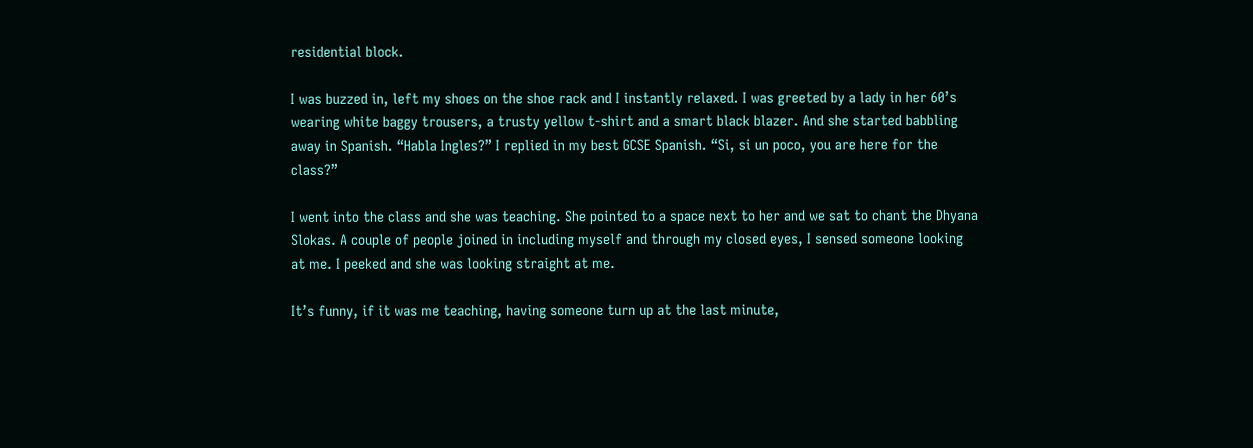residential block.

I was buzzed in, left my shoes on the shoe rack and I instantly relaxed. I was greeted by a lady in her 60’s wearing white baggy trousers, a trusty yellow t-shirt and a smart black blazer. And she started babbling away in Spanish. “Habla Ingles?” I replied in my best GCSE Spanish. “Si, si un poco, you are here for the class?”

I went into the class and she was teaching. She pointed to a space next to her and we sat to chant the Dhyana Slokas. A couple of people joined in including myself and through my closed eyes, I sensed someone looking at me. I peeked and she was looking straight at me.

It’s funny, if it was me teaching, having someone turn up at the last minute,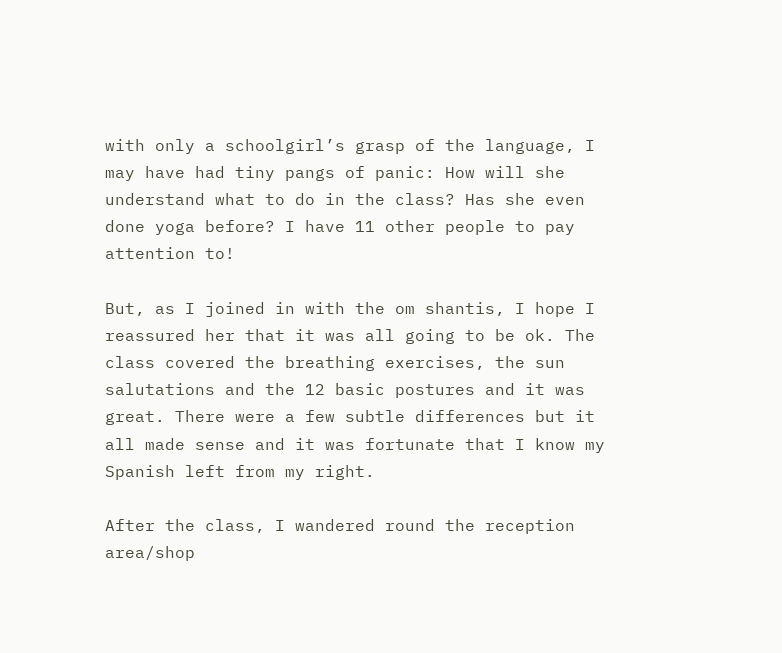with only a schoolgirl’s grasp of the language, I may have had tiny pangs of panic: How will she understand what to do in the class? Has she even done yoga before? I have 11 other people to pay attention to!

But, as I joined in with the om shantis, I hope I reassured her that it was all going to be ok. The class covered the breathing exercises, the sun salutations and the 12 basic postures and it was great. There were a few subtle differences but it all made sense and it was fortunate that I know my Spanish left from my right.

After the class, I wandered round the reception area/shop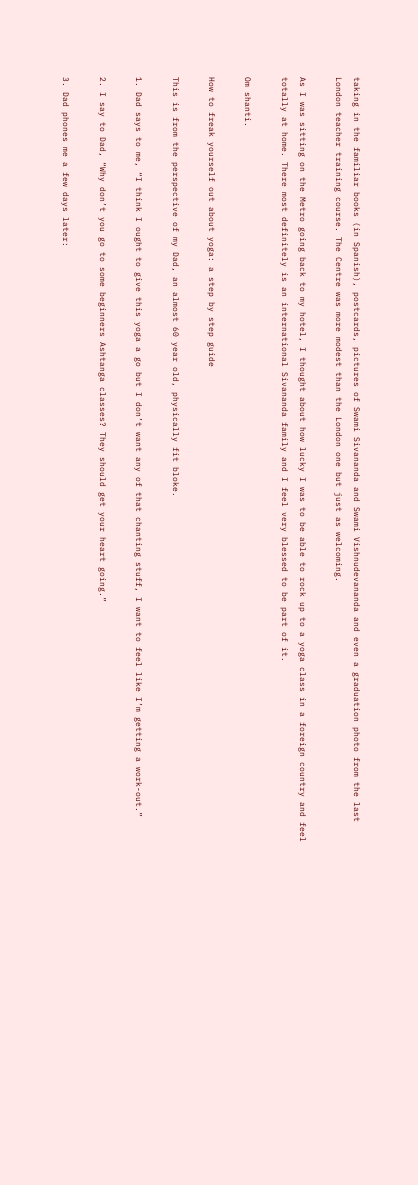taking in the familiar books (in Spanish), postcards, pictures of Swami Sivananda and Swami Vishnudevananda and even a graduation photo from the last London teacher training course. The Centre was more modest than the London one but just as welcoming.

As I was sitting on the Metro going back to my hotel, I thought about how lucky I was to be able to rock up to a yoga class in a foreign country and feel totally at home. There most definitely is an international Sivananda family and I feel very blessed to be part of it.

Om shanti.

How to freak yourself out about yoga: a step by step guide

This is from the perspective of my Dad, an almost 60 year old, physically fit bloke.

1. Dad says to me, “I think I ought to give this yoga a go but I don’t want any of that chanting stuff, I want to feel like I’m getting a work-out.”

2. I say to Dad, “Why don’t you go to some beginners Ashtanga classes? They should get your heart going.”

3. Dad phones me a few days later: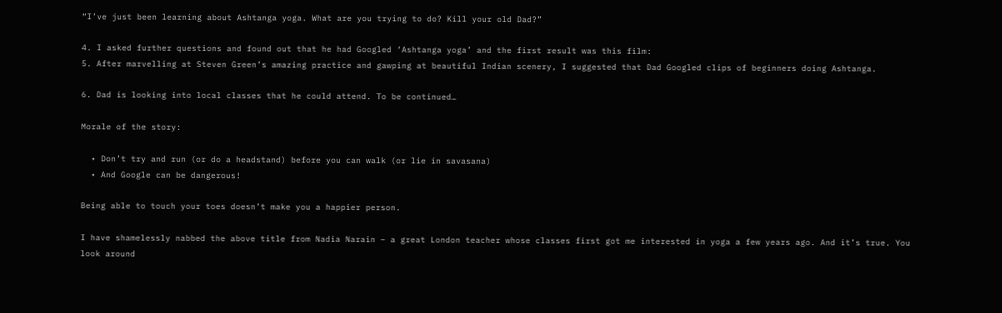“I’ve just been learning about Ashtanga yoga. What are you trying to do? Kill your old Dad?”

4. I asked further questions and found out that he had Googled ‘Ashtanga yoga’ and the first result was this film:
5. After marvelling at Steven Green’s amazing practice and gawping at beautiful Indian scenery, I suggested that Dad Googled clips of beginners doing Ashtanga.

6. Dad is looking into local classes that he could attend. To be continued…

Morale of the story:

  • Don’t try and run (or do a headstand) before you can walk (or lie in savasana)
  • And Google can be dangerous!

Being able to touch your toes doesn’t make you a happier person.

I have shamelessly nabbed the above title from Nadia Narain – a great London teacher whose classes first got me interested in yoga a few years ago. And it’s true. You look around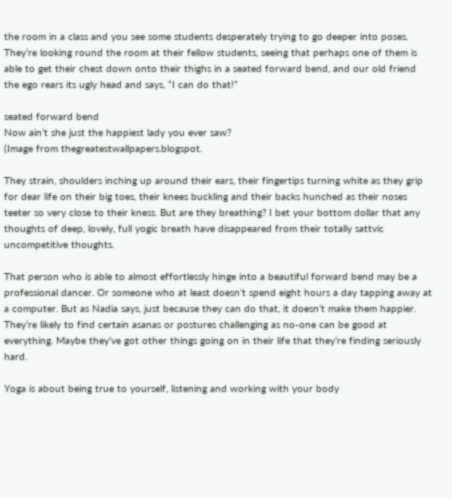the room in a class and you see some students desperately trying to go deeper into poses. They’re looking round the room at their fellow students, seeing that perhaps one of them is able to get their chest down onto their thighs in a seated forward bend, and our old friend the ego rears its ugly head and says, “I can do that!”

seated forward bend
Now ain’t she just the happiest lady you ever saw?
(Image from thegreatestwallpapers.blogspot.

They strain, shoulders inching up around their ears, their fingertips turning white as they grip for dear life on their big toes, their knees buckling and their backs hunched as their noses teeter so very close to their kness. But are they breathing? I bet your bottom dollar that any thoughts of deep, lovely, full yogic breath have disappeared from their totally sattvic uncompetitive thoughts.

That person who is able to almost effortlessly hinge into a beautiful forward bend may be a professional dancer. Or someone who at least doesn’t spend eight hours a day tapping away at a computer. But as Nadia says, just because they can do that, it doesn’t make them happier. They’re likely to find certain asanas or postures challenging as no-one can be good at everything. Maybe they’ve got other things going on in their life that they’re finding seriously hard.

Yoga is about being true to yourself, listening and working with your body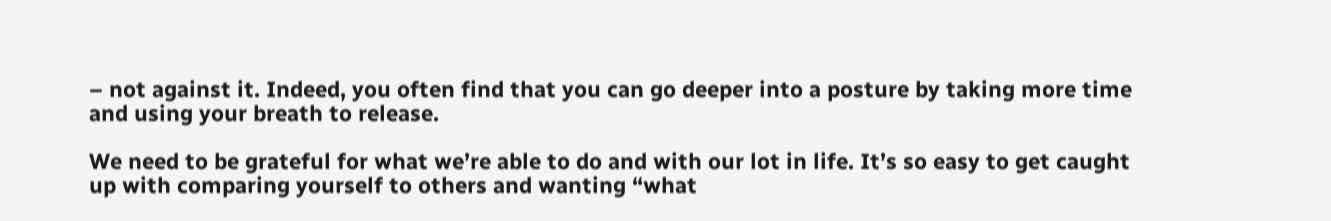– not against it. Indeed, you often find that you can go deeper into a posture by taking more time and using your breath to release.

We need to be grateful for what we’re able to do and with our lot in life. It’s so easy to get caught up with comparing yourself to others and wanting “what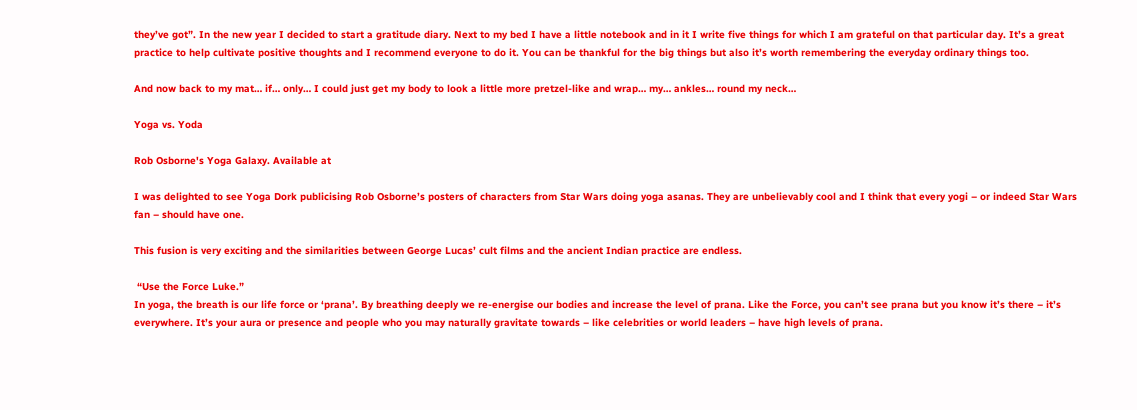they’ve got”. In the new year I decided to start a gratitude diary. Next to my bed I have a little notebook and in it I write five things for which I am grateful on that particular day. It’s a great practice to help cultivate positive thoughts and I recommend everyone to do it. You can be thankful for the big things but also it’s worth remembering the everyday ordinary things too.

And now back to my mat… if… only… I could just get my body to look a little more pretzel-like and wrap… my… ankles… round my neck…

Yoga vs. Yoda

Rob Osborne's Yoga Galaxy. Available at

I was delighted to see Yoga Dork publicising Rob Osborne’s posters of characters from Star Wars doing yoga asanas. They are unbelievably cool and I think that every yogi – or indeed Star Wars fan – should have one.

This fusion is very exciting and the similarities between George Lucas’ cult films and the ancient Indian practice are endless.

 “Use the Force Luke.”
In yoga, the breath is our life force or ‘prana’. By breathing deeply we re-energise our bodies and increase the level of prana. Like the Force, you can’t see prana but you know it’s there – it’s everywhere. It’s your aura or presence and people who you may naturally gravitate towards – like celebrities or world leaders – have high levels of prana.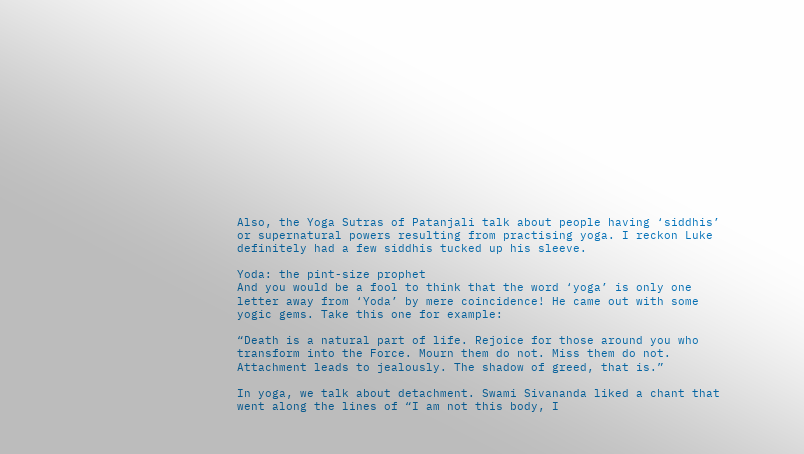Also, the Yoga Sutras of Patanjali talk about people having ‘siddhis’ or supernatural powers resulting from practising yoga. I reckon Luke definitely had a few siddhis tucked up his sleeve.

Yoda: the pint-size prophet
And you would be a fool to think that the word ‘yoga’ is only one letter away from ‘Yoda’ by mere coincidence! He came out with some yogic gems. Take this one for example:

“Death is a natural part of life. Rejoice for those around you who transform into the Force. Mourn them do not. Miss them do not. Attachment leads to jealously. The shadow of greed, that is.”

In yoga, we talk about detachment. Swami Sivananda liked a chant that went along the lines of “I am not this body, I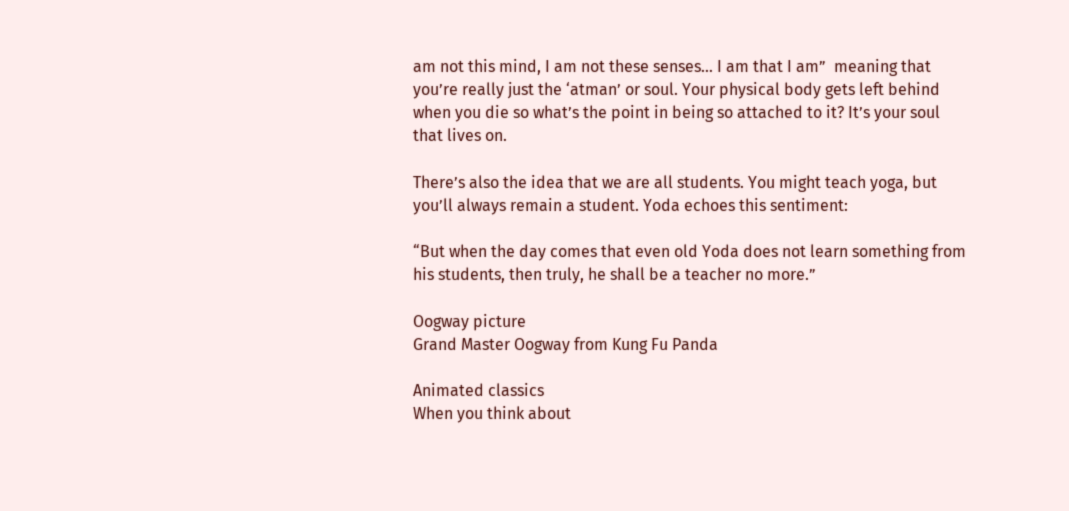am not this mind, I am not these senses… I am that I am”  meaning that you’re really just the ‘atman’ or soul. Your physical body gets left behind when you die so what’s the point in being so attached to it? It’s your soul that lives on.

There’s also the idea that we are all students. You might teach yoga, but you’ll always remain a student. Yoda echoes this sentiment:

“But when the day comes that even old Yoda does not learn something from his students, then truly, he shall be a teacher no more.”

Oogway picture
Grand Master Oogway from Kung Fu Panda

Animated classics
When you think about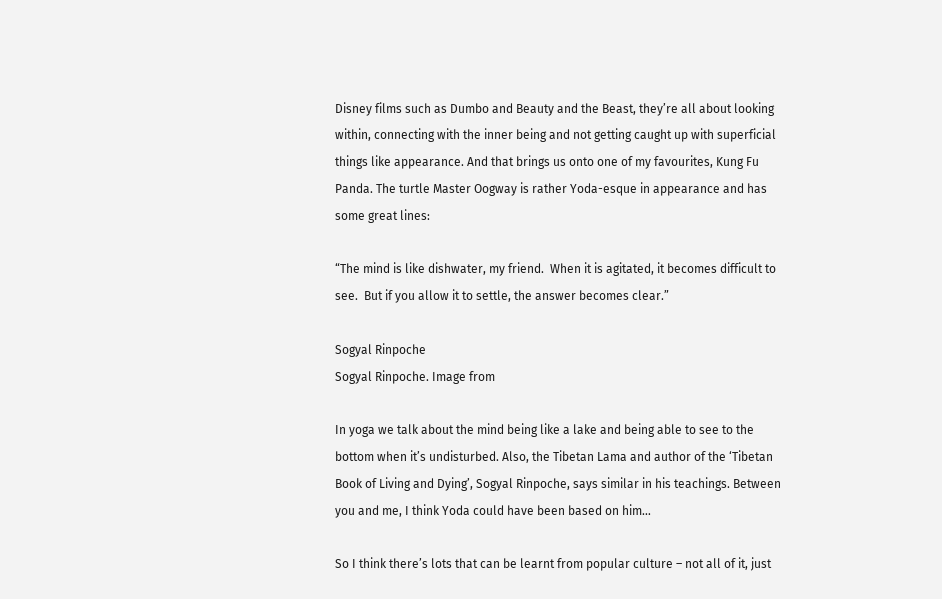Disney films such as Dumbo and Beauty and the Beast, they’re all about looking within, connecting with the inner being and not getting caught up with superficial things like appearance. And that brings us onto one of my favourites, Kung Fu Panda. The turtle Master Oogway is rather Yoda-esque in appearance and has some great lines:

“The mind is like dishwater, my friend.  When it is agitated, it becomes difficult to see.  But if you allow it to settle, the answer becomes clear.”

Sogyal Rinpoche
Sogyal Rinpoche. Image from

In yoga we talk about the mind being like a lake and being able to see to the bottom when it’s undisturbed. Also, the Tibetan Lama and author of the ‘Tibetan Book of Living and Dying’, Sogyal Rinpoche, says similar in his teachings. Between you and me, I think Yoda could have been based on him…

So I think there’s lots that can be learnt from popular culture – not all of it, just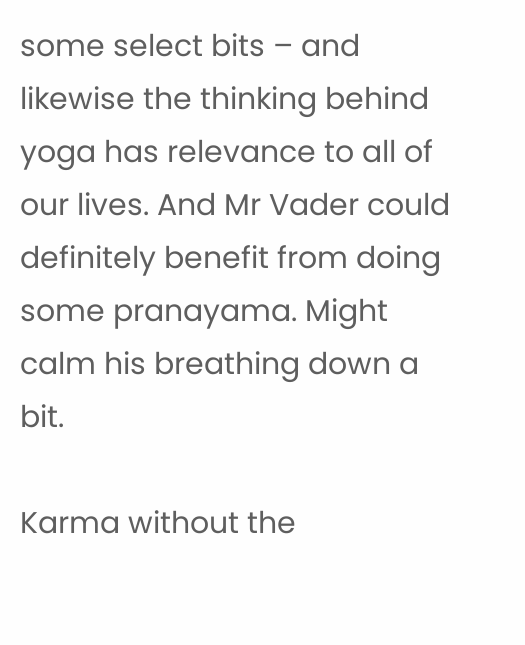some select bits – and likewise the thinking behind yoga has relevance to all of our lives. And Mr Vader could definitely benefit from doing some pranayama. Might calm his breathing down a bit.

Karma without the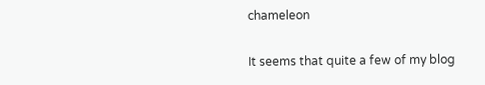chameleon

It seems that quite a few of my blog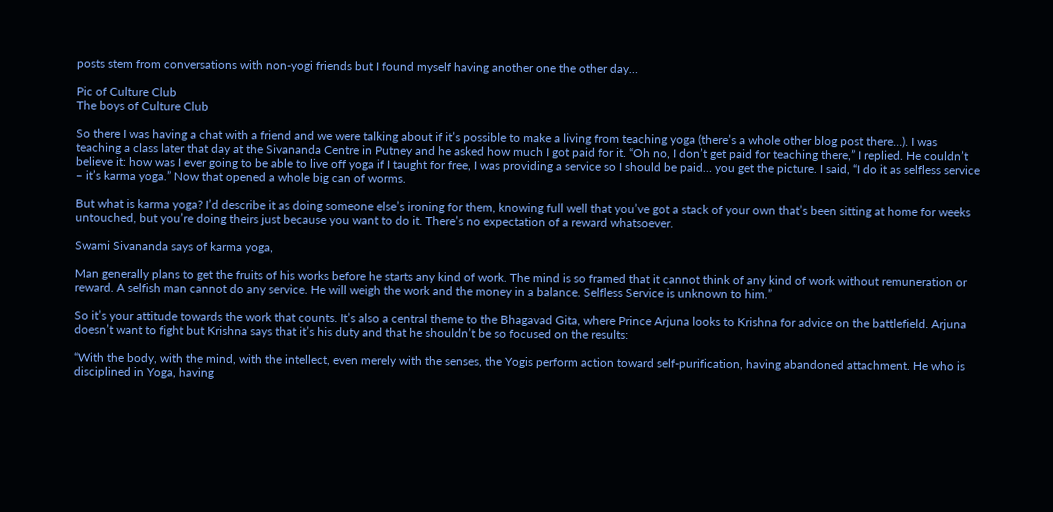posts stem from conversations with non-yogi friends but I found myself having another one the other day…

Pic of Culture Club
The boys of Culture Club

So there I was having a chat with a friend and we were talking about if it’s possible to make a living from teaching yoga (there’s a whole other blog post there…). I was teaching a class later that day at the Sivananda Centre in Putney and he asked how much I got paid for it. “Oh no, I don’t get paid for teaching there,” I replied. He couldn’t believe it: how was I ever going to be able to live off yoga if I taught for free, I was providing a service so I should be paid… you get the picture. I said, “I do it as selfless service – it’s karma yoga.” Now that opened a whole big can of worms.

But what is karma yoga? I’d describe it as doing someone else’s ironing for them, knowing full well that you’ve got a stack of your own that’s been sitting at home for weeks untouched, but you’re doing theirs just because you want to do it. There’s no expectation of a reward whatsoever.

Swami Sivananda says of karma yoga,

Man generally plans to get the fruits of his works before he starts any kind of work. The mind is so framed that it cannot think of any kind of work without remuneration or reward. A selfish man cannot do any service. He will weigh the work and the money in a balance. Selfless Service is unknown to him.”

So it’s your attitude towards the work that counts. It’s also a central theme to the Bhagavad Gita, where Prince Arjuna looks to Krishna for advice on the battlefield. Arjuna doesn’t want to fight but Krishna says that it’s his duty and that he shouldn’t be so focused on the results:

“With the body, with the mind, with the intellect, even merely with the senses, the Yogis perform action toward self-purification, having abandoned attachment. He who is disciplined in Yoga, having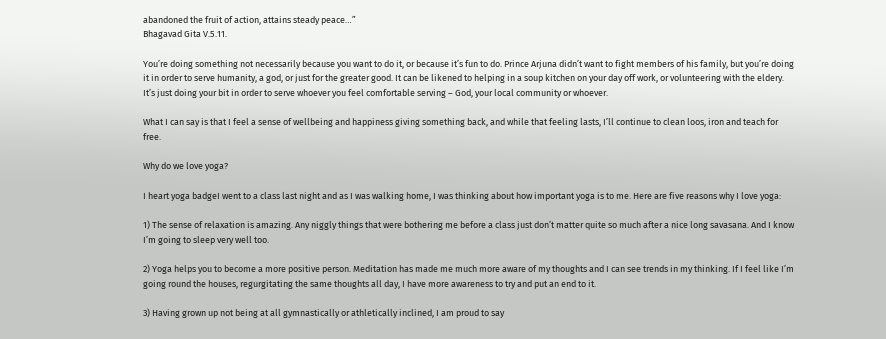abandoned the fruit of action, attains steady peace…”
Bhagavad Gita V.5.11.

You’re doing something not necessarily because you want to do it, or because it’s fun to do. Prince Arjuna didn’t want to fight members of his family, but you’re doing it in order to serve humanity, a god, or just for the greater good. It can be likened to helping in a soup kitchen on your day off work, or volunteering with the eldery. It’s just doing your bit in order to serve whoever you feel comfortable serving – God, your local community or whoever.

What I can say is that I feel a sense of wellbeing and happiness giving something back, and while that feeling lasts, I’ll continue to clean loos, iron and teach for free.

Why do we love yoga?

I heart yoga badgeI went to a class last night and as I was walking home, I was thinking about how important yoga is to me. Here are five reasons why I love yoga:

1) The sense of relaxation is amazing. Any niggly things that were bothering me before a class just don’t matter quite so much after a nice long savasana. And I know I’m going to sleep very well too.

2) Yoga helps you to become a more positive person. Meditation has made me much more aware of my thoughts and I can see trends in my thinking. If I feel like I’m going round the houses, regurgitating the same thoughts all day, I have more awareness to try and put an end to it.

3) Having grown up not being at all gymnastically or athletically inclined, I am proud to say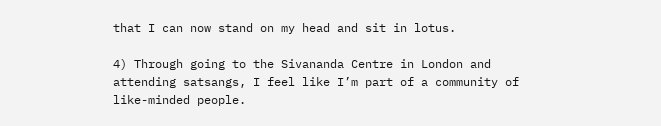that I can now stand on my head and sit in lotus.

4) Through going to the Sivananda Centre in London and attending satsangs, I feel like I’m part of a community of like-minded people.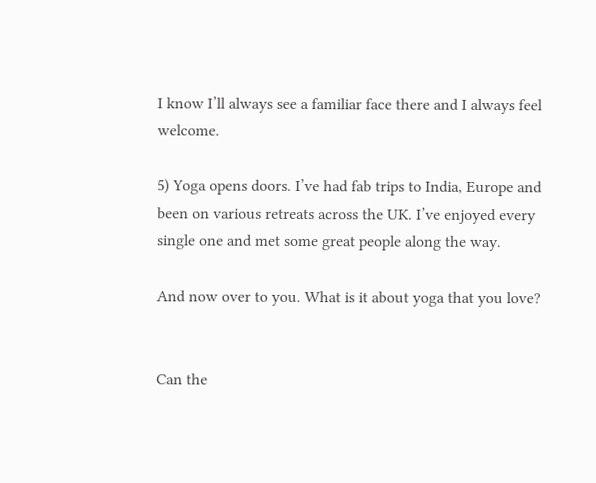I know I’ll always see a familiar face there and I always feel welcome.

5) Yoga opens doors. I’ve had fab trips to India, Europe and been on various retreats across the UK. I’ve enjoyed every single one and met some great people along the way.

And now over to you. What is it about yoga that you love?


Can the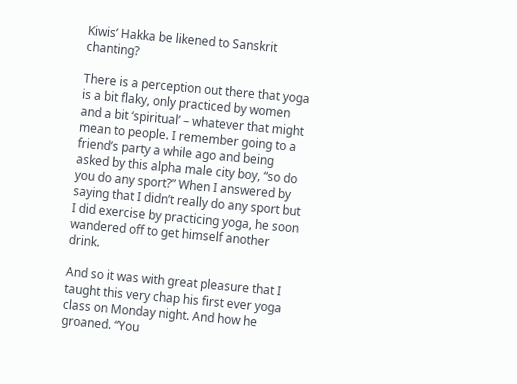Kiwis’ Hakka be likened to Sanskrit chanting?

There is a perception out there that yoga is a bit flaky, only practiced by women and a bit ‘spiritual’ – whatever that might mean to people. I remember going to a friend’s party a while ago and being asked by this alpha male city boy, “so do you do any sport?” When I answered by saying that I didn’t really do any sport but I did exercise by practicing yoga, he soon wandered off to get himself another drink.

And so it was with great pleasure that I taught this very chap his first ever yoga class on Monday night. And how he groaned. “You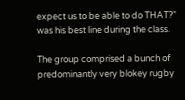expect us to be able to do THAT?” was his best line during the class.

The group comprised a bunch of predominantly very blokey rugby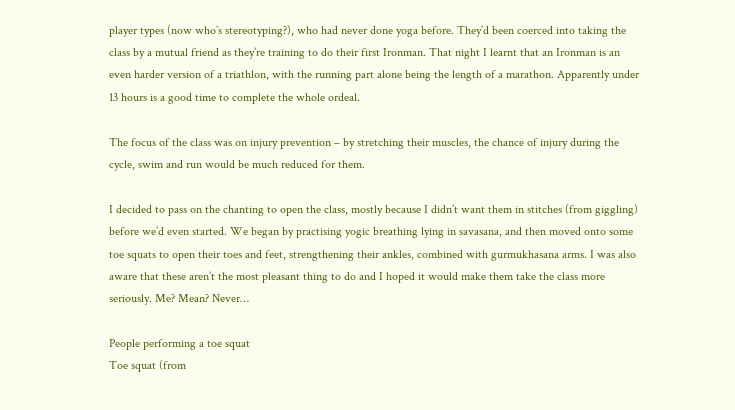player types (now who’s stereotyping?), who had never done yoga before. They’d been coerced into taking the class by a mutual friend as they’re training to do their first Ironman. That night I learnt that an Ironman is an even harder version of a triathlon, with the running part alone being the length of a marathon. Apparently under 13 hours is a good time to complete the whole ordeal.

The focus of the class was on injury prevention – by stretching their muscles, the chance of injury during the cycle, swim and run would be much reduced for them.

I decided to pass on the chanting to open the class, mostly because I didn’t want them in stitches (from giggling) before we’d even started. We began by practising yogic breathing lying in savasana, and then moved onto some toe squats to open their toes and feet, strengthening their ankles, combined with gurmukhasana arms. I was also aware that these aren’t the most pleasant thing to do and I hoped it would make them take the class more seriously. Me? Mean? Never…

People performing a toe squat
Toe squat (from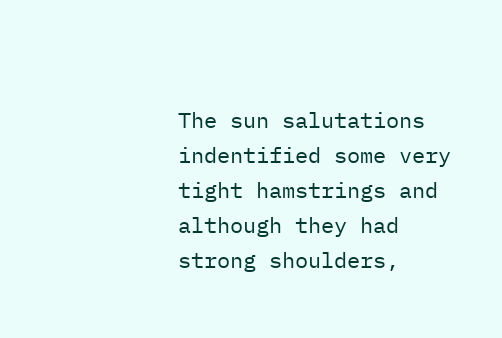The sun salutations indentified some very tight hamstrings and although they had strong shoulders,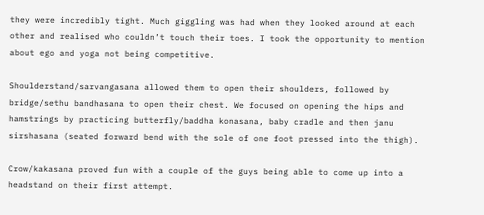they were incredibly tight. Much giggling was had when they looked around at each other and realised who couldn’t touch their toes. I took the opportunity to mention about ego and yoga not being competitive.

Shoulderstand/sarvangasana allowed them to open their shoulders, followed by bridge/sethu bandhasana to open their chest. We focused on opening the hips and hamstrings by practicing butterfly/baddha konasana, baby cradle and then janu sirshasana (seated forward bend with the sole of one foot pressed into the thigh).

Crow/kakasana proved fun with a couple of the guys being able to come up into a headstand on their first attempt.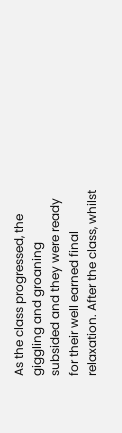As the class progressed, the giggling and groaning subsided and they were ready for their well earned final relaxation. After the class, whilst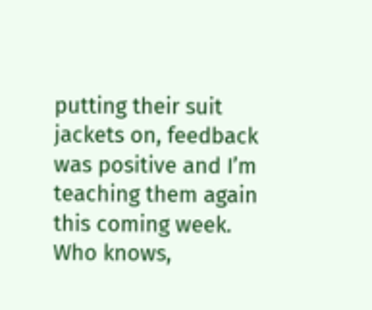putting their suit jackets on, feedback was positive and I’m teaching them again this coming week. Who knows,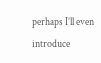perhaps I’ll even introduce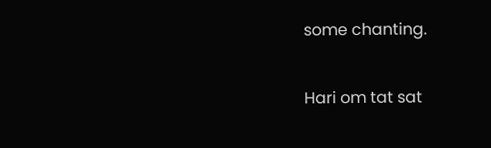some chanting.

Hari om tat sat